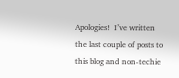Apologies!  I’ve written the last couple of posts to this blog and non-techie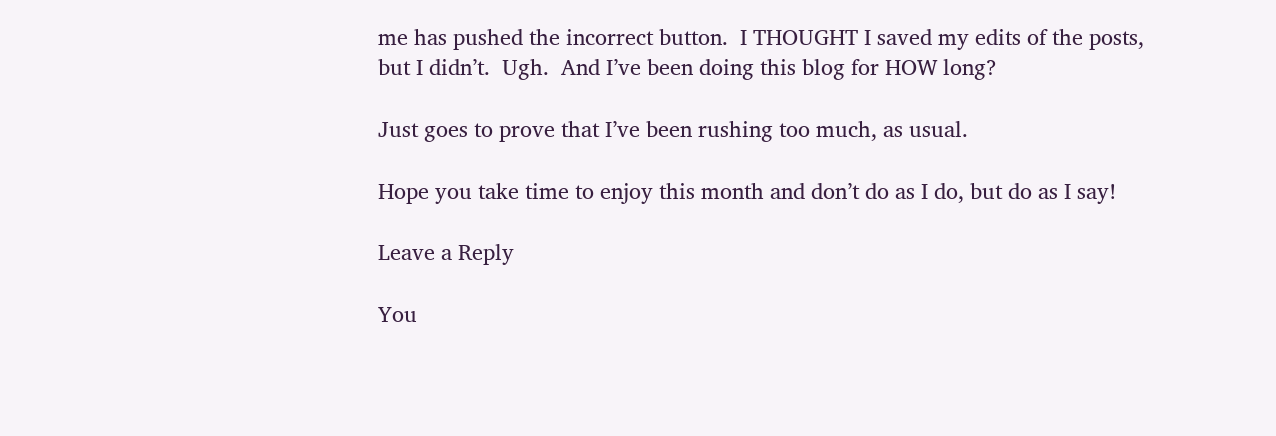me has pushed the incorrect button.  I THOUGHT I saved my edits of the posts, but I didn’t.  Ugh.  And I’ve been doing this blog for HOW long?

Just goes to prove that I’ve been rushing too much, as usual.

Hope you take time to enjoy this month and don’t do as I do, but do as I say!

Leave a Reply

You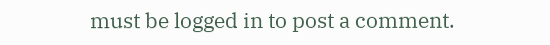must be logged in to post a comment.